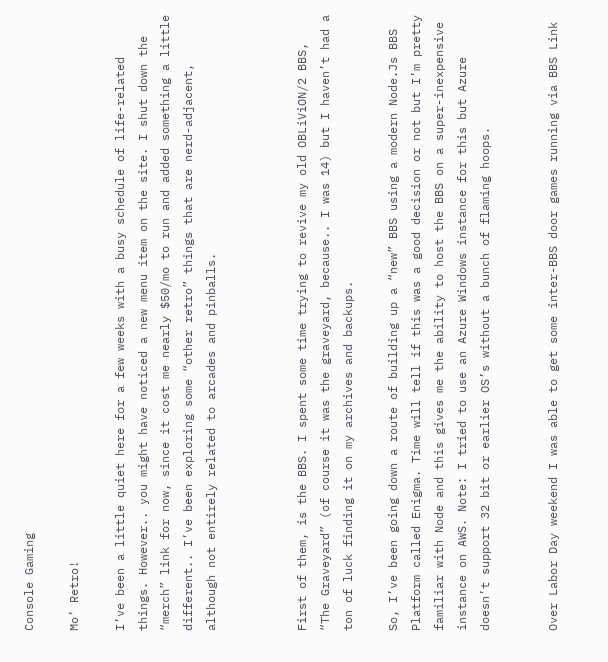Console Gaming

Mo’ Retro!

I’ve been a little quiet here for a few weeks with a busy schedule of life-related things. However.. you might have noticed a new menu item on the site. I shut down the “merch” link for now, since it cost me nearly $50/mo to run and added something a little different.. I’ve been exploring some “other retro” things that are nerd-adjacent, although not entirely related to arcades and pinballs.



First of them, is the BBS. I spent some time trying to revive my old OBLiViON/2 BBS, “The Graveyard” (of course it was the graveyard, because.. I was 14) but I haven’t had a ton of luck finding it on my archives and backups.

So, I’ve been going down a route of building up a “new” BBS using a modern Node.Js BBS Platform called Enigma. Time will tell if this was a good decision or not but I’m pretty familiar with Node and this gives me the ability to host the BBS on a super-inexpensive instance on AWS. Note: I tried to use an Azure Windows instance for this but Azure doesn’t support 32 bit or earlier OS’s without a bunch of flaming hoops.


Over Labor Day weekend I was able to get some inter-BBS door games running via BBS Link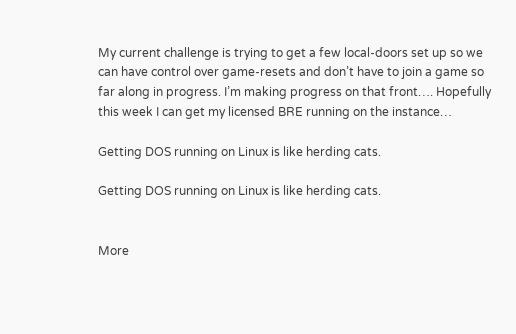My current challenge is trying to get a few local-doors set up so we can have control over game-resets and don’t have to join a game so far along in progress. I’m making progress on that front…. Hopefully this week I can get my licensed BRE running on the instance…

Getting DOS running on Linux is like herding cats.

Getting DOS running on Linux is like herding cats.


More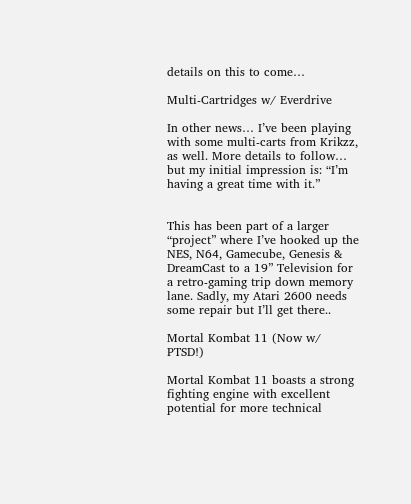details on this to come…

Multi-Cartridges w/ Everdrive

In other news… I’ve been playing with some multi-carts from Krikzz, as well. More details to follow… but my initial impression is: “I’m having a great time with it.”


This has been part of a larger “project” where I’ve hooked up the NES, N64, Gamecube, Genesis & DreamCast to a 19” Television for a retro-gaming trip down memory lane. Sadly, my Atari 2600 needs some repair but I’ll get there..

Mortal Kombat 11 (Now w/ PTSD!)

Mortal Kombat 11 boasts a strong fighting engine with excellent potential for more technical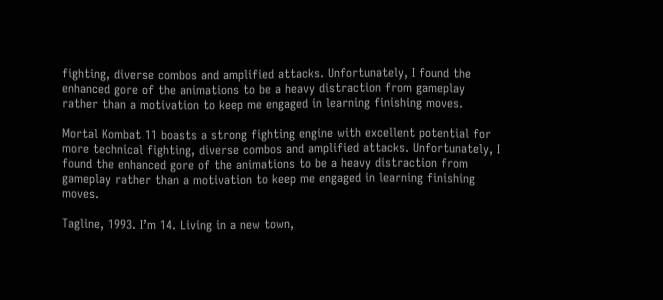fighting, diverse combos and amplified attacks. Unfortunately, I found the enhanced gore of the animations to be a heavy distraction from gameplay rather than a motivation to keep me engaged in learning finishing moves.

Mortal Kombat 11 boasts a strong fighting engine with excellent potential for more technical fighting, diverse combos and amplified attacks. Unfortunately, I found the enhanced gore of the animations to be a heavy distraction from gameplay rather than a motivation to keep me engaged in learning finishing moves.

Tagline, 1993. I’m 14. Living in a new town,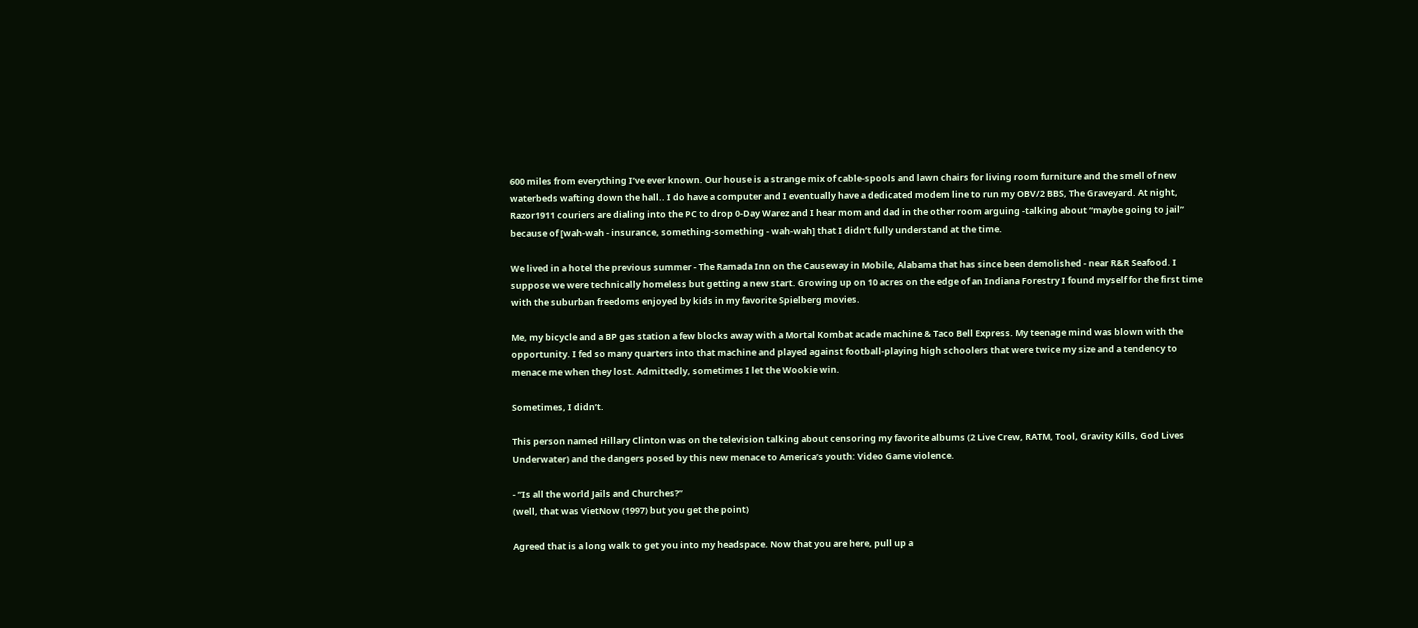600 miles from everything I’ve ever known. Our house is a strange mix of cable-spools and lawn chairs for living room furniture and the smell of new waterbeds wafting down the hall.. I do have a computer and I eventually have a dedicated modem line to run my OBV/2 BBS, The Graveyard. At night, Razor1911 couriers are dialing into the PC to drop 0-Day Warez and I hear mom and dad in the other room arguing -talking about “maybe going to jail” because of [wah-wah - insurance, something-something - wah-wah] that I didn’t fully understand at the time.

We lived in a hotel the previous summer - The Ramada Inn on the Causeway in Mobile, Alabama that has since been demolished - near R&R Seafood. I suppose we were technically homeless but getting a new start. Growing up on 10 acres on the edge of an Indiana Forestry I found myself for the first time with the suburban freedoms enjoyed by kids in my favorite Spielberg movies.

Me, my bicycle and a BP gas station a few blocks away with a Mortal Kombat acade machine & Taco Bell Express. My teenage mind was blown with the opportunity. I fed so many quarters into that machine and played against football-playing high schoolers that were twice my size and a tendency to menace me when they lost. Admittedly, sometimes I let the Wookie win.

Sometimes, I didn’t.

This person named Hillary Clinton was on the television talking about censoring my favorite albums (2 Live Crew, RATM, Tool, Gravity Kills, God Lives Underwater) and the dangers posed by this new menace to America’s youth: Video Game violence.

- ”Is all the world Jails and Churches?”
(well, that was VietNow (1997) but you get the point)

Agreed that is a long walk to get you into my headspace. Now that you are here, pull up a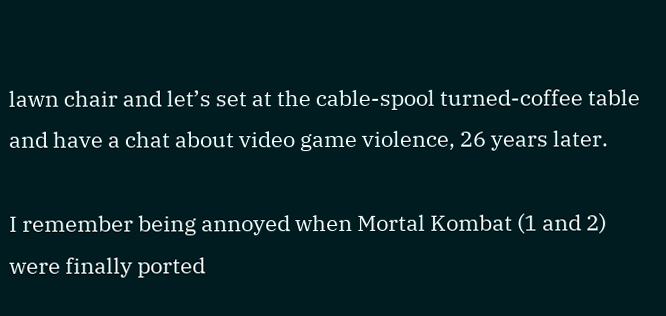lawn chair and let’s set at the cable-spool turned-coffee table and have a chat about video game violence, 26 years later.

I remember being annoyed when Mortal Kombat (1 and 2) were finally ported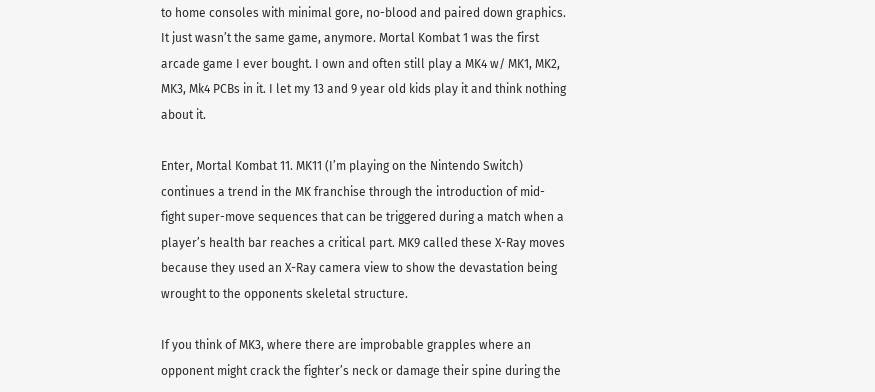to home consoles with minimal gore, no-blood and paired down graphics. It just wasn’t the same game, anymore. Mortal Kombat 1 was the first arcade game I ever bought. I own and often still play a MK4 w/ MK1, MK2, MK3, Mk4 PCBs in it. I let my 13 and 9 year old kids play it and think nothing about it.

Enter, Mortal Kombat 11. MK11 (I’m playing on the Nintendo Switch) continues a trend in the MK franchise through the introduction of mid-fight super-move sequences that can be triggered during a match when a player’s health bar reaches a critical part. MK9 called these X-Ray moves because they used an X-Ray camera view to show the devastation being wrought to the opponents skeletal structure.

If you think of MK3, where there are improbable grapples where an opponent might crack the fighter’s neck or damage their spine during the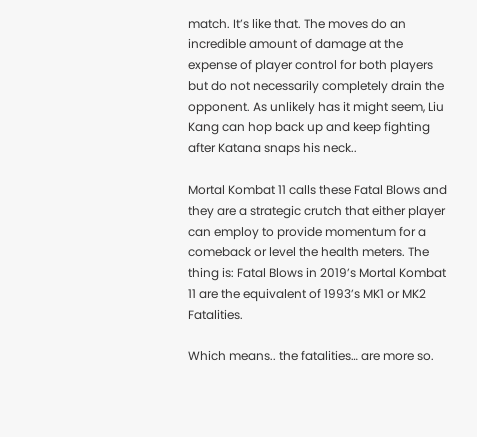match. It’s like that. The moves do an incredible amount of damage at the expense of player control for both players but do not necessarily completely drain the opponent. As unlikely has it might seem, Liu Kang can hop back up and keep fighting after Katana snaps his neck..

Mortal Kombat 11 calls these Fatal Blows and they are a strategic crutch that either player can employ to provide momentum for a comeback or level the health meters. The thing is: Fatal Blows in 2019’s Mortal Kombat 11 are the equivalent of 1993’s MK1 or MK2 Fatalities.

Which means.. the fatalities… are more so.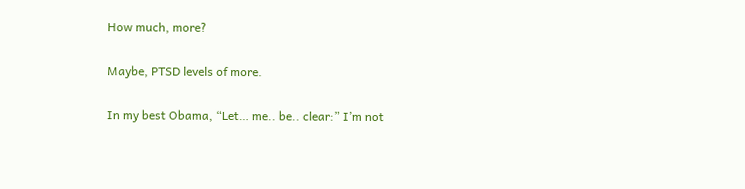How much, more?

Maybe, PTSD levels of more.

In my best Obama, “Let… me.. be.. clear:” I’m not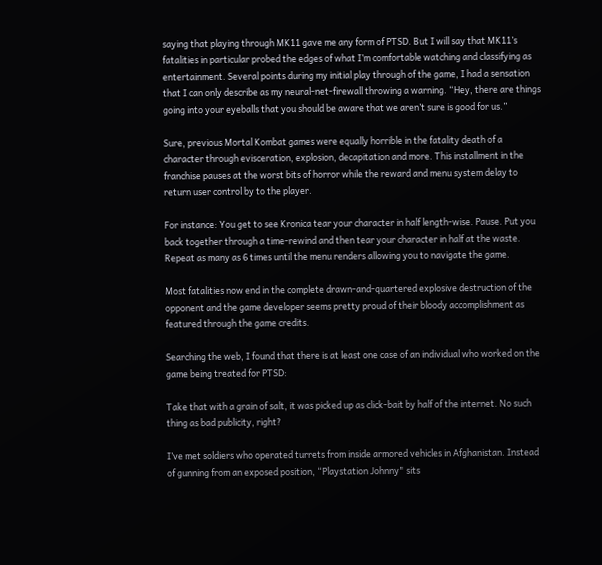saying that playing through MK11 gave me any form of PTSD. But I will say that MK11’s fatalities in particular probed the edges of what I’m comfortable watching and classifying as entertainment. Several points during my initial play through of the game, I had a sensation that I can only describe as my neural-net-firewall throwing a warning. “Hey, there are things going into your eyeballs that you should be aware that we aren’t sure is good for us.”

Sure, previous Mortal Kombat games were equally horrible in the fatality death of a character through evisceration, explosion, decapitation and more. This installment in the franchise pauses at the worst bits of horror while the reward and menu system delay to return user control by to the player.

For instance: You get to see Kronica tear your character in half length-wise. Pause. Put you back together through a time-rewind and then tear your character in half at the waste. Repeat as many as 6 times until the menu renders allowing you to navigate the game.

Most fatalities now end in the complete drawn-and-quartered explosive destruction of the opponent and the game developer seems pretty proud of their bloody accomplishment as featured through the game credits.

Searching the web, I found that there is at least one case of an individual who worked on the game being treated for PTSD:

Take that with a grain of salt, it was picked up as click-bait by half of the internet. No such thing as bad publicity, right?

I’ve met soldiers who operated turrets from inside armored vehicles in Afghanistan. Instead of gunning from an exposed position, “Playstation Johnny" sits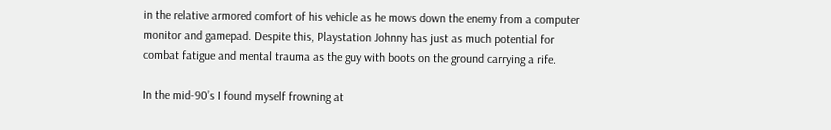in the relative armored comfort of his vehicle as he mows down the enemy from a computer monitor and gamepad. Despite this, Playstation Johnny has just as much potential for combat fatigue and mental trauma as the guy with boots on the ground carrying a rife.

In the mid-90’s I found myself frowning at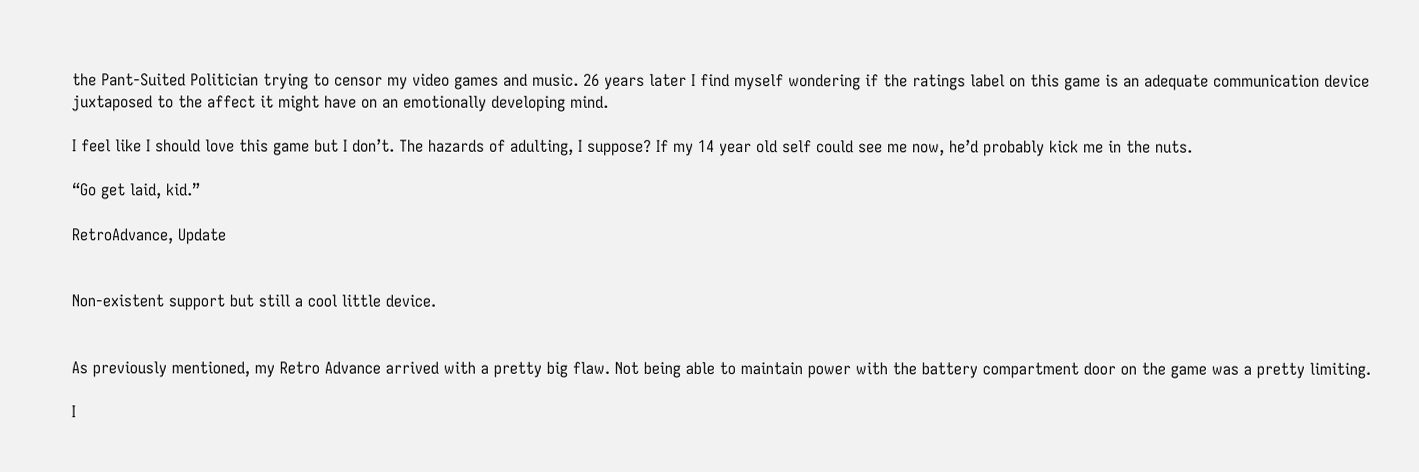the Pant-Suited Politician trying to censor my video games and music. 26 years later I find myself wondering if the ratings label on this game is an adequate communication device juxtaposed to the affect it might have on an emotionally developing mind.

I feel like I should love this game but I don’t. The hazards of adulting, I suppose? If my 14 year old self could see me now, he’d probably kick me in the nuts.

“Go get laid, kid.”

RetroAdvance, Update


Non-existent support but still a cool little device.


As previously mentioned, my Retro Advance arrived with a pretty big flaw. Not being able to maintain power with the battery compartment door on the game was a pretty limiting.

I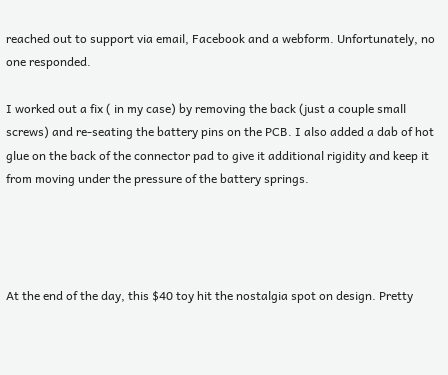reached out to support via email, Facebook and a webform. Unfortunately, no one responded.

I worked out a fix ( in my case) by removing the back (just a couple small screws) and re-seating the battery pins on the PCB. I also added a dab of hot glue on the back of the connector pad to give it additional rigidity and keep it from moving under the pressure of the battery springs.




At the end of the day, this $40 toy hit the nostalgia spot on design. Pretty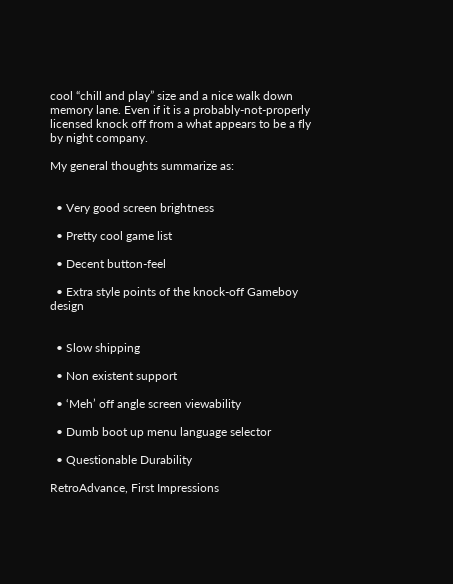cool “chill and play” size and a nice walk down memory lane. Even if it is a probably-not-properly licensed knock off from a what appears to be a fly by night company.

My general thoughts summarize as:


  • Very good screen brightness

  • Pretty cool game list

  • Decent button-feel

  • Extra style points of the knock-off Gameboy design


  • Slow shipping

  • Non existent support

  • ‘Meh’ off angle screen viewability

  • Dumb boot up menu language selector

  • Questionable Durability

RetroAdvance, First Impressions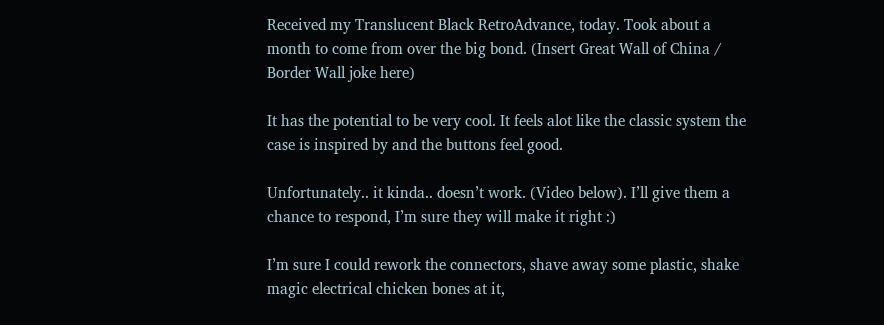Received my Translucent Black RetroAdvance, today. Took about a month to come from over the big bond. (Insert Great Wall of China / Border Wall joke here)

It has the potential to be very cool. It feels alot like the classic system the case is inspired by and the buttons feel good.

Unfortunately.. it kinda.. doesn’t work. (Video below). I’ll give them a chance to respond, I’m sure they will make it right :)

I’m sure I could rework the connectors, shave away some plastic, shake magic electrical chicken bones at it,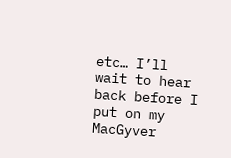etc… I’ll wait to hear back before I put on my MacGyver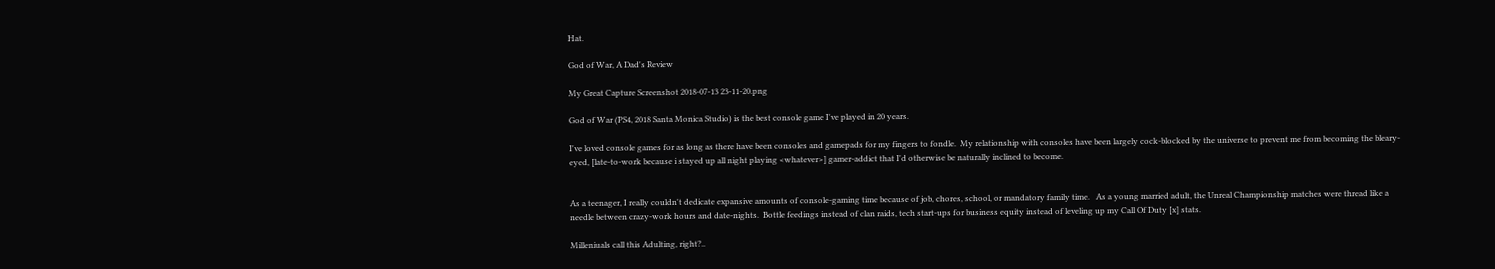Hat.

God of War, A Dad's Review

My Great Capture Screenshot 2018-07-13 23-11-20.png

God of War (PS4, 2018 Santa Monica Studio) is the best console game I've played in 20 years.

I've loved console games for as long as there have been consoles and gamepads for my fingers to fondle.  My relationship with consoles have been largely cock-blocked by the universe to prevent me from becoming the bleary-eyed, [late-to-work because i stayed up all night playing <whatever>] gamer-addict that I'd otherwise be naturally inclined to become.


As a teenager, I really couldn't dedicate expansive amounts of console-gaming time because of job, chores, school, or mandatory family time.   As a young married adult, the Unreal Championship matches were thread like a needle between crazy-work hours and date-nights.  Bottle feedings instead of clan raids, tech start-ups for business equity instead of leveling up my Call Of Duty [x] stats.

Milleniuals call this Adulting, right?..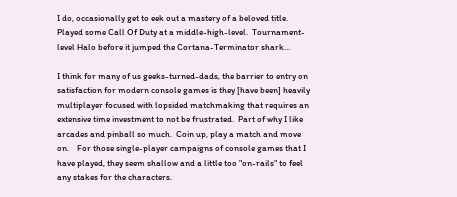I do, occasionally get to eek out a mastery of a beloved title.   Played some Call Of Duty at a middle-high-level.  Tournament-level Halo before it jumped the Cortana-Terminator shark...

I think for many of us geeks-turned-dads, the barrier to entry on satisfaction for modern console games is they [have been] heavily multiplayer focused with lopsided matchmaking that requires an extensive time investment to not be frustrated.  Part of why I like arcades and pinball so much.  Coin up, play a match and move on.    For those single-player campaigns of console games that I have played, they seem shallow and a little too "on-rails" to feel any stakes for the characters.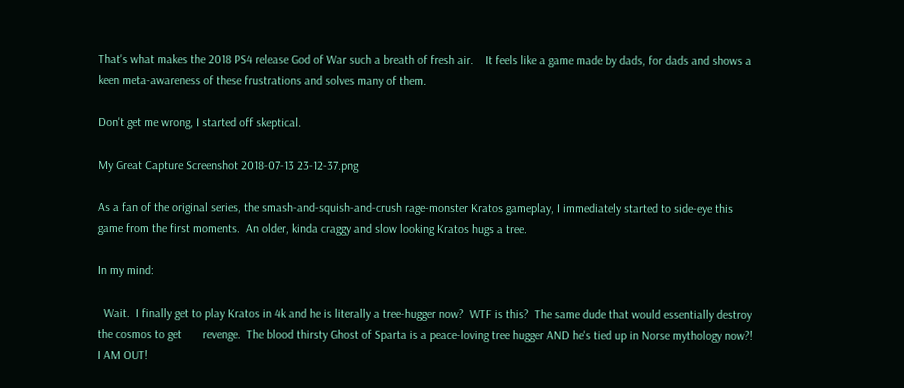That's what makes the 2018 PS4 release God of War such a breath of fresh air.    It feels like a game made by dads, for dads and shows a keen meta-awareness of these frustrations and solves many of them.

Don't get me wrong, I started off skeptical.

My Great Capture Screenshot 2018-07-13 23-12-37.png

As a fan of the original series, the smash-and-squish-and-crush rage-monster Kratos gameplay, I immediately started to side-eye this game from the first moments.  An older, kinda craggy and slow looking Kratos hugs a tree.

In my mind:

  Wait.  I finally get to play Kratos in 4k and he is literally a tree-hugger now?  WTF is this?  The same dude that would essentially destroy the cosmos to get       revenge.  The blood thirsty Ghost of Sparta is a peace-loving tree hugger AND he's tied up in Norse mythology now?!   I AM OUT!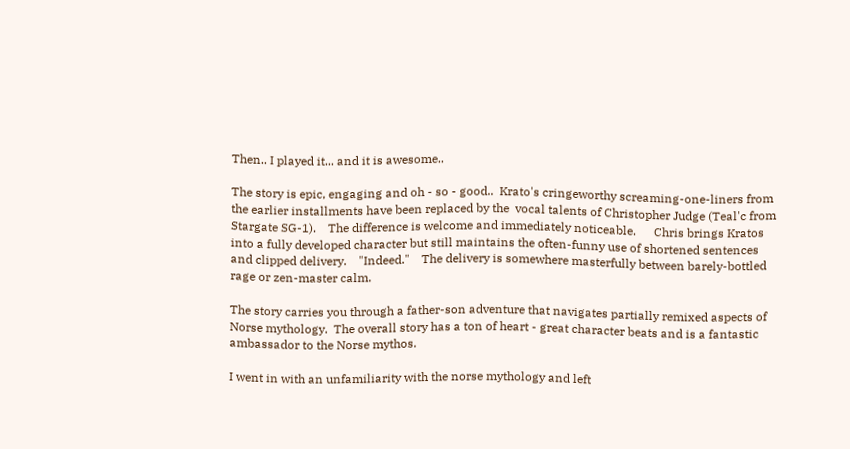Then.. I played it... and it is awesome..

The story is epic, engaging and oh - so - good..  Krato's cringeworthy screaming-one-liners from the earlier installments have been replaced by the  vocal talents of Christopher Judge (Teal'c from Stargate SG-1).    The difference is welcome and immediately noticeable.      Chris brings Kratos into a fully developed character but still maintains the often-funny use of shortened sentences and clipped delivery.    "Indeed."    The delivery is somewhere masterfully between barely-bottled rage or zen-master calm.

The story carries you through a father-son adventure that navigates partially remixed aspects of Norse mythology.  The overall story has a ton of heart - great character beats and is a fantastic ambassador to the Norse mythos.

I went in with an unfamiliarity with the norse mythology and left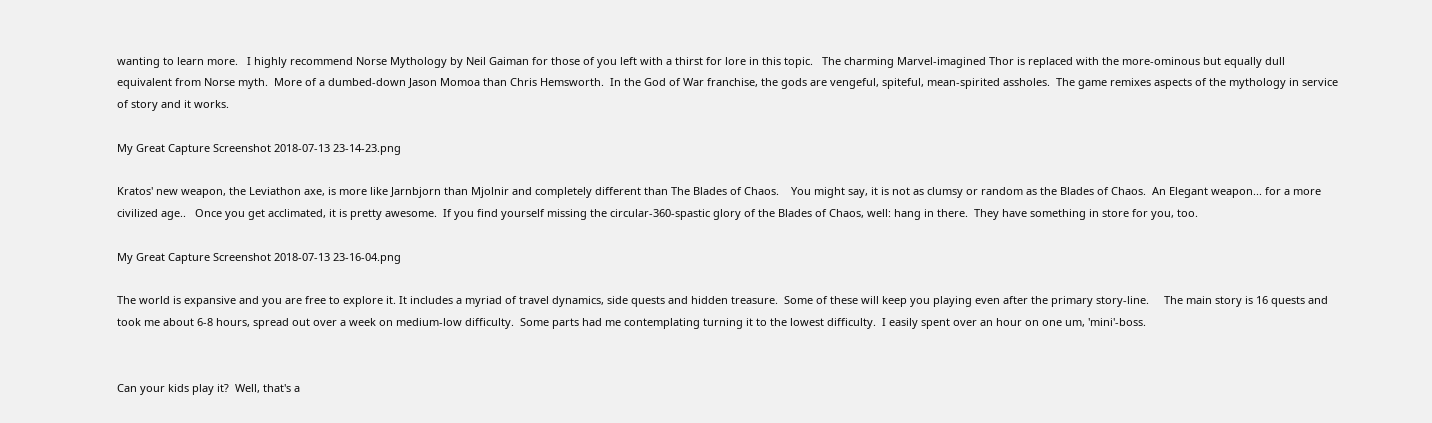wanting to learn more.   I highly recommend Norse Mythology by Neil Gaiman for those of you left with a thirst for lore in this topic.   The charming Marvel-imagined Thor is replaced with the more-ominous but equally dull equivalent from Norse myth.  More of a dumbed-down Jason Momoa than Chris Hemsworth.  In the God of War franchise, the gods are vengeful, spiteful, mean-spirited assholes.  The game remixes aspects of the mythology in service of story and it works.

My Great Capture Screenshot 2018-07-13 23-14-23.png

Kratos' new weapon, the Leviathon axe, is more like Jarnbjorn than Mjolnir and completely different than The Blades of Chaos.    You might say, it is not as clumsy or random as the Blades of Chaos.  An Elegant weapon... for a more civilized age..   Once you get acclimated, it is pretty awesome.  If you find yourself missing the circular-360-spastic glory of the Blades of Chaos, well: hang in there.  They have something in store for you, too.

My Great Capture Screenshot 2018-07-13 23-16-04.png

The world is expansive and you are free to explore it. It includes a myriad of travel dynamics, side quests and hidden treasure.  Some of these will keep you playing even after the primary story-line.     The main story is 16 quests and took me about 6-8 hours, spread out over a week on medium-low difficulty.  Some parts had me contemplating turning it to the lowest difficulty.  I easily spent over an hour on one um, 'mini'-boss.


Can your kids play it?  Well, that's a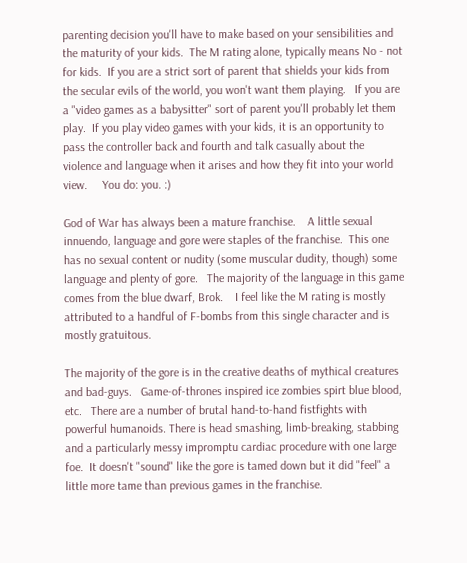parenting decision you'll have to make based on your sensibilities and the maturity of your kids.  The M rating alone, typically means No - not for kids.  If you are a strict sort of parent that shields your kids from the secular evils of the world, you won't want them playing.   If you are a "video games as a babysitter" sort of parent you'll probably let them play.  If you play video games with your kids, it is an opportunity to pass the controller back and fourth and talk casually about the violence and language when it arises and how they fit into your world view.     You do: you. :)

God of War has always been a mature franchise.    A little sexual innuendo, language and gore were staples of the franchise.  This one has no sexual content or nudity (some muscular dudity, though) some language and plenty of gore.   The majority of the language in this game comes from the blue dwarf, Brok.    I feel like the M rating is mostly attributed to a handful of F-bombs from this single character and is mostly gratuitous.

The majority of the gore is in the creative deaths of mythical creatures and bad-guys.   Game-of-thrones inspired ice zombies spirt blue blood, etc.   There are a number of brutal hand-to-hand fistfights with powerful humanoids. There is head smashing, limb-breaking, stabbing and a particularly messy impromptu cardiac procedure with one large foe.  It doesn't "sound" like the gore is tamed down but it did "feel" a little more tame than previous games in the franchise.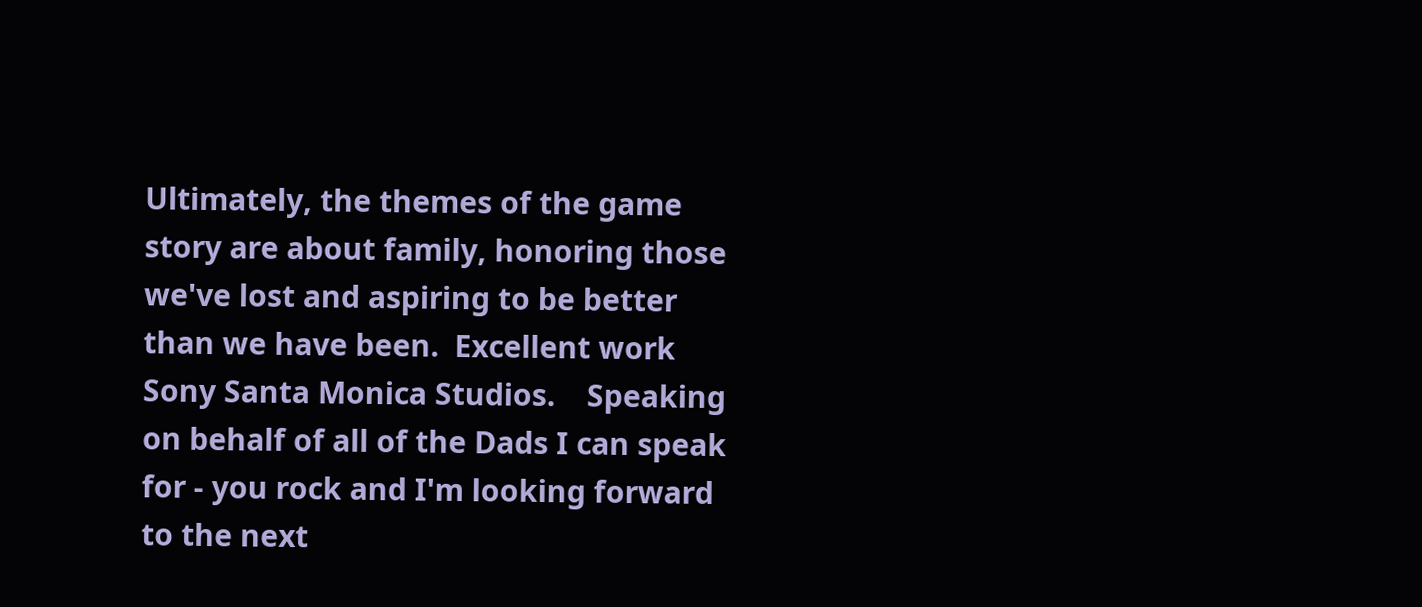Ultimately, the themes of the game story are about family, honoring those we've lost and aspiring to be better than we have been.  Excellent work Sony Santa Monica Studios.    Speaking on behalf of all of the Dads I can speak for - you rock and I'm looking forward to the next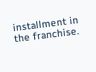installment in the franchise.